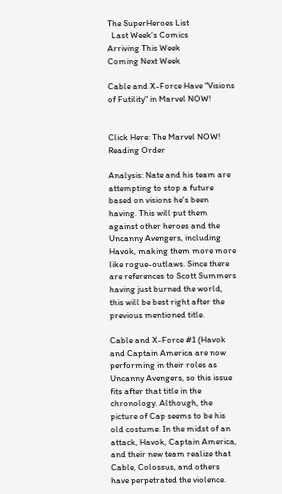The SuperHeroes List
  Last Week's Comics                                                  Arriving This Week                                                  Coming Next Week

Cable and X-Force Have "Visions of Futility" in Marvel NOW!


Click Here: The Marvel NOW! Reading Order

Analysis: Nate and his team are attempting to stop a future based on visions he's been having. This will put them against other heroes and the Uncanny Avengers, including Havok, making them more more like rogue-outlaws. Since there are references to Scott Summers having just burned the world, this will be best right after the previous mentioned title.

Cable and X-Force #1 (Havok and Captain America are now performing in their roles as Uncanny Avengers, so this issue fits after that title in the chronology. Although, the picture of Cap seems to be his old costume. In the midst of an attack, Havok, Captain America, and their new team realize that Cable, Colossus, and others have perpetrated the violence.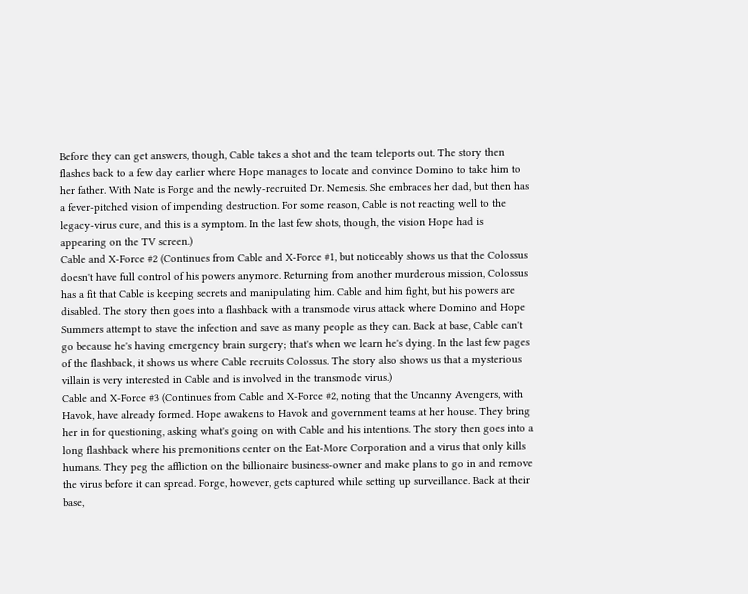Before they can get answers, though, Cable takes a shot and the team teleports out. The story then flashes back to a few day earlier where Hope manages to locate and convince Domino to take him to her father. With Nate is Forge and the newly-recruited Dr. Nemesis. She embraces her dad, but then has a fever-pitched vision of impending destruction. For some reason, Cable is not reacting well to the legacy-virus cure, and this is a symptom. In the last few shots, though, the vision Hope had is appearing on the TV screen.)
Cable and X-Force #2 (Continues from Cable and X-Force #1, but noticeably shows us that the Colossus doesn't have full control of his powers anymore. Returning from another murderous mission, Colossus has a fit that Cable is keeping secrets and manipulating him. Cable and him fight, but his powers are disabled. The story then goes into a flashback with a transmode virus attack where Domino and Hope Summers attempt to stave the infection and save as many people as they can. Back at base, Cable can't go because he's having emergency brain surgery; that's when we learn he's dying. In the last few pages of the flashback, it shows us where Cable recruits Colossus. The story also shows us that a mysterious villain is very interested in Cable and is involved in the transmode virus.)
Cable and X-Force #3 (Continues from Cable and X-Force #2, noting that the Uncanny Avengers, with Havok, have already formed. Hope awakens to Havok and government teams at her house. They bring her in for questioning, asking what's going on with Cable and his intentions. The story then goes into a long flashback where his premonitions center on the Eat-More Corporation and a virus that only kills humans. They peg the affliction on the billionaire business-owner and make plans to go in and remove the virus before it can spread. Forge, however, gets captured while setting up surveillance. Back at their base,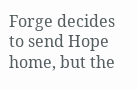Forge decides to send Hope home, but the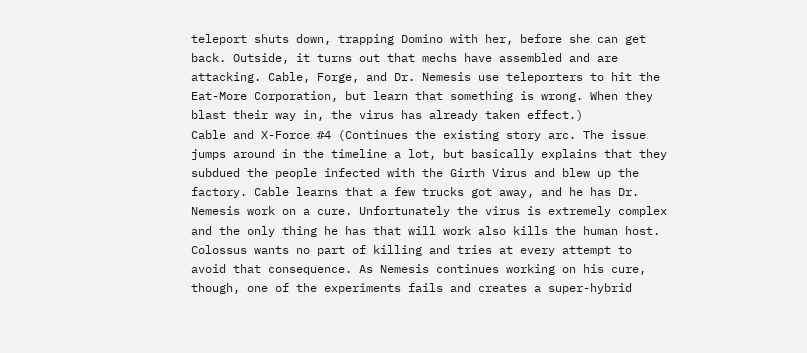teleport shuts down, trapping Domino with her, before she can get back. Outside, it turns out that mechs have assembled and are attacking. Cable, Forge, and Dr. Nemesis use teleporters to hit the Eat-More Corporation, but learn that something is wrong. When they blast their way in, the virus has already taken effect.)
Cable and X-Force #4 (Continues the existing story arc. The issue jumps around in the timeline a lot, but basically explains that they subdued the people infected with the Girth Virus and blew up the factory. Cable learns that a few trucks got away, and he has Dr. Nemesis work on a cure. Unfortunately the virus is extremely complex and the only thing he has that will work also kills the human host. Colossus wants no part of killing and tries at every attempt to avoid that consequence. As Nemesis continues working on his cure, though, one of the experiments fails and creates a super-hybrid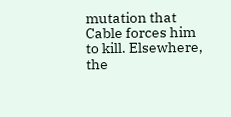mutation that Cable forces him to kill. Elsewhere, the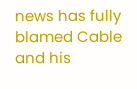news has fully blamed Cable and his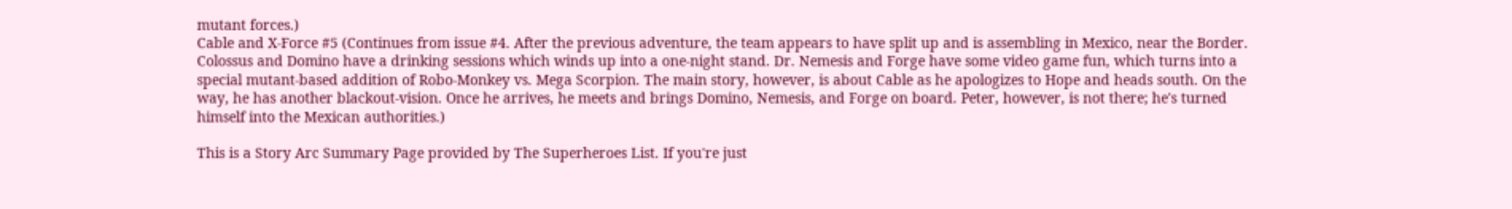mutant forces.)
Cable and X-Force #5 (Continues from issue #4. After the previous adventure, the team appears to have split up and is assembling in Mexico, near the Border. Colossus and Domino have a drinking sessions which winds up into a one-night stand. Dr. Nemesis and Forge have some video game fun, which turns into a special mutant-based addition of Robo-Monkey vs. Mega Scorpion. The main story, however, is about Cable as he apologizes to Hope and heads south. On the way, he has another blackout-vision. Once he arrives, he meets and brings Domino, Nemesis, and Forge on board. Peter, however, is not there; he's turned himself into the Mexican authorities.)

This is a Story Arc Summary Page provided by The Superheroes List. If you're just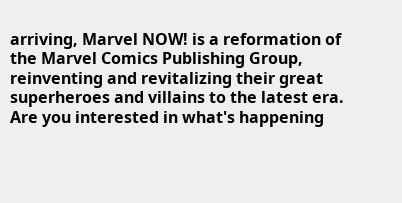arriving, Marvel NOW! is a reformation of the Marvel Comics Publishing Group, reinventing and revitalizing their great superheroes and villains to the latest era. Are you interested in what's happening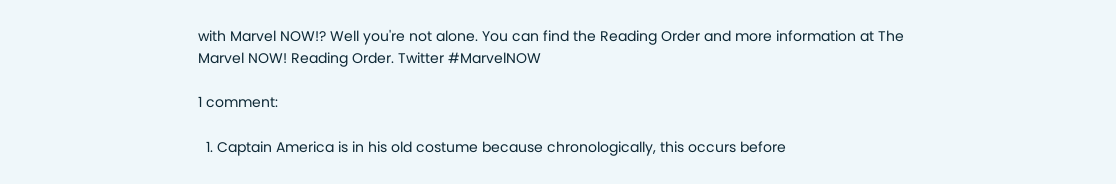with Marvel NOW!? Well you're not alone. You can find the Reading Order and more information at The Marvel NOW! Reading Order. Twitter #MarvelNOW

1 comment:

  1. Captain America is in his old costume because chronologically, this occurs before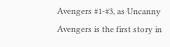Avengers #1-#3, as Uncanny Avengers is the first story in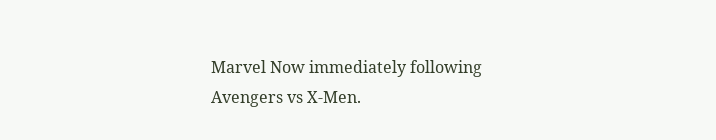Marvel Now immediately following Avengers vs X-Men.